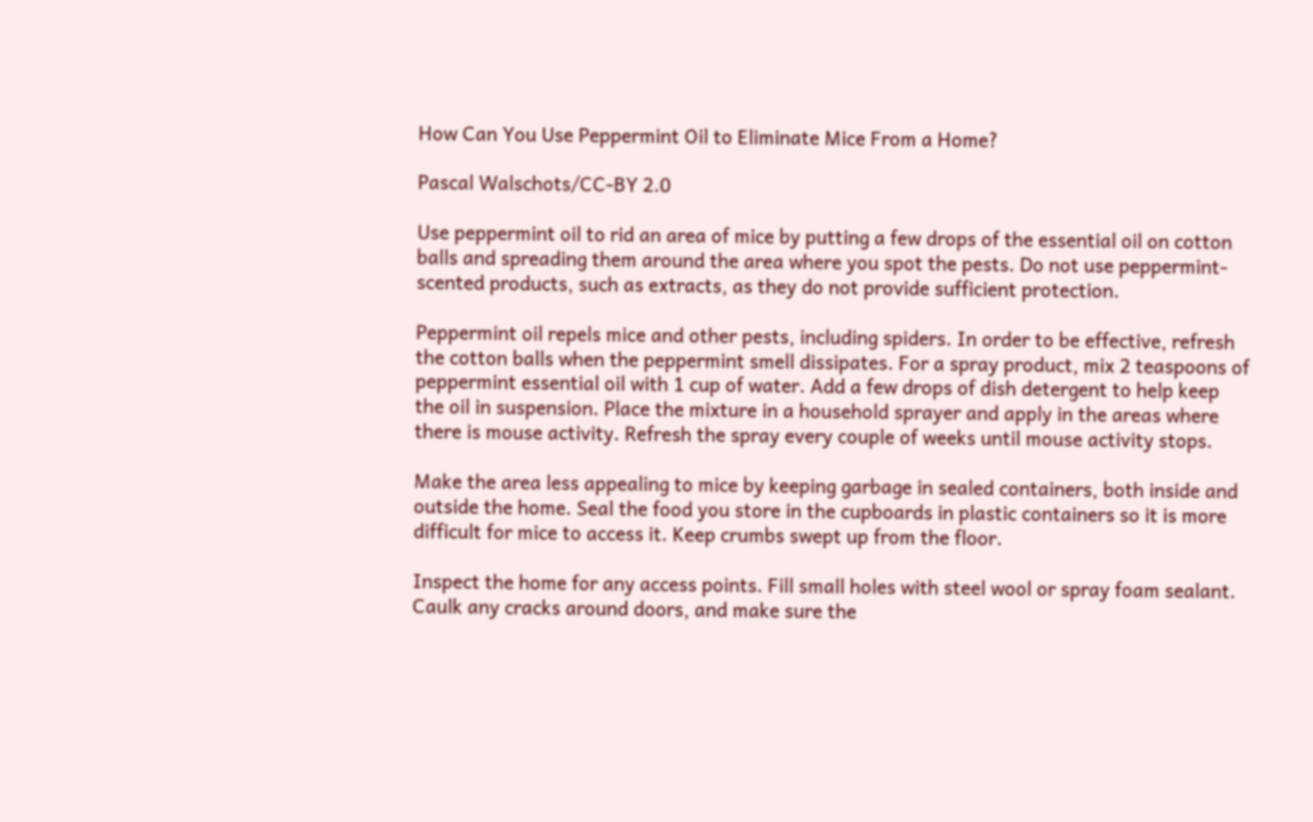How Can You Use Peppermint Oil to Eliminate Mice From a Home?

Pascal Walschots/CC-BY 2.0

Use peppermint oil to rid an area of mice by putting a few drops of the essential oil on cotton balls and spreading them around the area where you spot the pests. Do not use peppermint-scented products, such as extracts, as they do not provide sufficient protection.

Peppermint oil repels mice and other pests, including spiders. In order to be effective, refresh the cotton balls when the peppermint smell dissipates. For a spray product, mix 2 teaspoons of peppermint essential oil with 1 cup of water. Add a few drops of dish detergent to help keep the oil in suspension. Place the mixture in a household sprayer and apply in the areas where there is mouse activity. Refresh the spray every couple of weeks until mouse activity stops.

Make the area less appealing to mice by keeping garbage in sealed containers, both inside and outside the home. Seal the food you store in the cupboards in plastic containers so it is more difficult for mice to access it. Keep crumbs swept up from the floor.

Inspect the home for any access points. Fill small holes with steel wool or spray foam sealant. Caulk any cracks around doors, and make sure the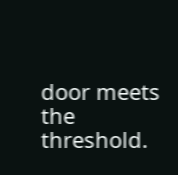door meets the threshold.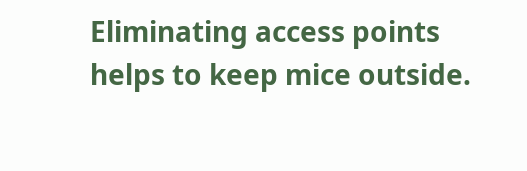Eliminating access points helps to keep mice outside.